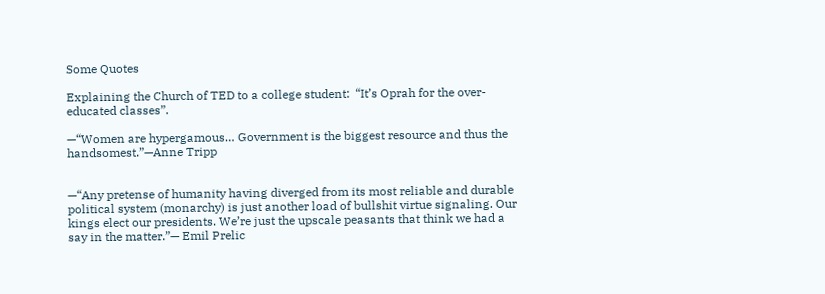Some Quotes

Explaining the Church of TED to a college student:  “It’s Oprah for the over-educated classes”.

—“Women are hypergamous… Government is the biggest resource and thus the handsomest.”—Anne Tripp


—“Any pretense of humanity having diverged from its most reliable and durable political system (monarchy) is just another load of bullshit virtue signaling. Our kings elect our presidents. We’re just the upscale peasants that think we had a say in the matter.”— Emil Prelic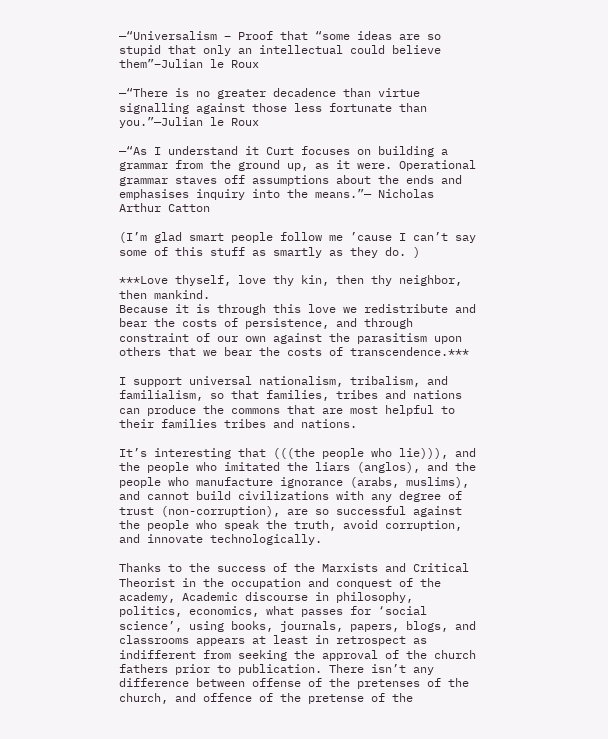—“Universalism – Proof that “some ideas are so stupid that only an intellectual could believe them”–Julian le Roux

—“There is no greater decadence than virtue signalling against those less fortunate than you.”—Julian le Roux

—“As I understand it Curt focuses on building a grammar from the ground up, as it were. Operational grammar staves off assumptions about the ends and emphasises inquiry into the means.”— Nicholas Arthur Catton

(I’m glad smart people follow me ’cause I can’t say some of this stuff as smartly as they do. )

***Love thyself, love thy kin, then thy neighbor, then mankind.
Because it is through this love we redistribute and bear the costs of persistence, and through constraint of our own against the parasitism upon others that we bear the costs of transcendence.***

I support universal nationalism, tribalism, and familialism, so that families, tribes and nations can produce the commons that are most helpful to their families tribes and nations.

It’s interesting that (((the people who lie))), and the people who imitated the liars (anglos), and the people who manufacture ignorance (arabs, muslims), and cannot build civilizations with any degree of trust (non-corruption), are so successful against the people who speak the truth, avoid corruption, and innovate technologically.

Thanks to the success of the Marxists and Critical Theorist in the occupation and conquest of the academy, Academic discourse in philosophy, politics, economics, what passes for ‘social science’, using books, journals, papers, blogs, and classrooms appears at least in retrospect as indifferent from seeking the approval of the church fathers prior to publication. There isn’t any difference between offense of the pretenses of the church, and offence of the pretense of the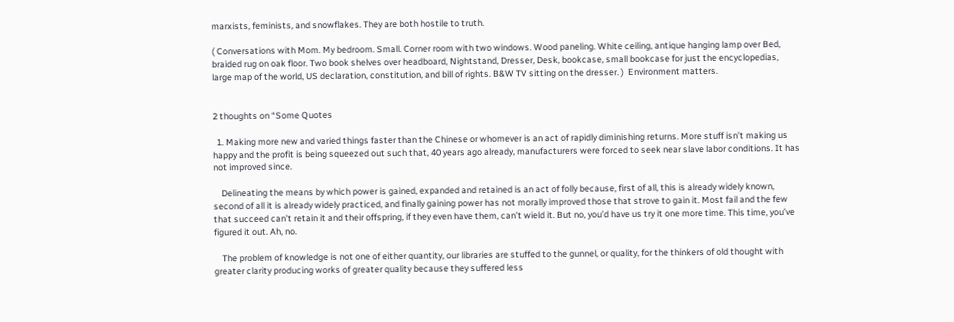marxists, feminists, and snowflakes. They are both hostile to truth.

( Conversations with Mom. My bedroom. Small. Corner room with two windows. Wood paneling. White ceiling, antique hanging lamp over Bed, braided rug on oak floor. Two book shelves over headboard, Nightstand, Dresser, Desk, bookcase, small bookcase for just the encyclopedias, large map of the world, US declaration, constitution, and bill of rights. B&W TV sitting on the dresser. )  Environment matters.


2 thoughts on “Some Quotes

  1. Making more new and varied things faster than the Chinese or whomever is an act of rapidly diminishing returns. More stuff isn’t making us happy and the profit is being squeezed out such that, 40 years ago already, manufacturers were forced to seek near slave labor conditions. It has not improved since.

    Delineating the means by which power is gained, expanded and retained is an act of folly because, first of all, this is already widely known, second of all it is already widely practiced, and finally gaining power has not morally improved those that strove to gain it. Most fail and the few that succeed can’t retain it and their offspring, if they even have them, can’t wield it. But no, you’d have us try it one more time. This time, you’ve figured it out. Ah, no.

    The problem of knowledge is not one of either quantity, our libraries are stuffed to the gunnel, or quality, for the thinkers of old thought with greater clarity producing works of greater quality because they suffered less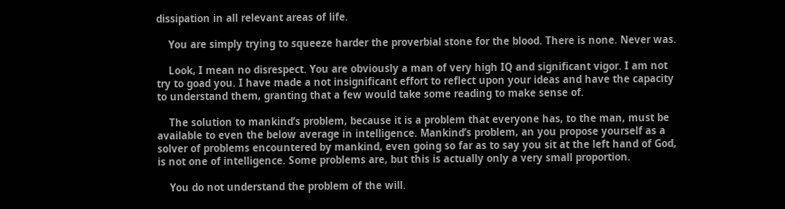dissipation in all relevant areas of life.

    You are simply trying to squeeze harder the proverbial stone for the blood. There is none. Never was.

    Look, I mean no disrespect. You are obviously a man of very high IQ and significant vigor. I am not try to goad you. I have made a not insignificant effort to reflect upon your ideas and have the capacity to understand them, granting that a few would take some reading to make sense of.

    The solution to mankind’s problem, because it is a problem that everyone has, to the man, must be available to even the below average in intelligence. Mankind’s problem, an you propose yourself as a solver of problems encountered by mankind, even going so far as to say you sit at the left hand of God, is not one of intelligence. Some problems are, but this is actually only a very small proportion.

    You do not understand the problem of the will.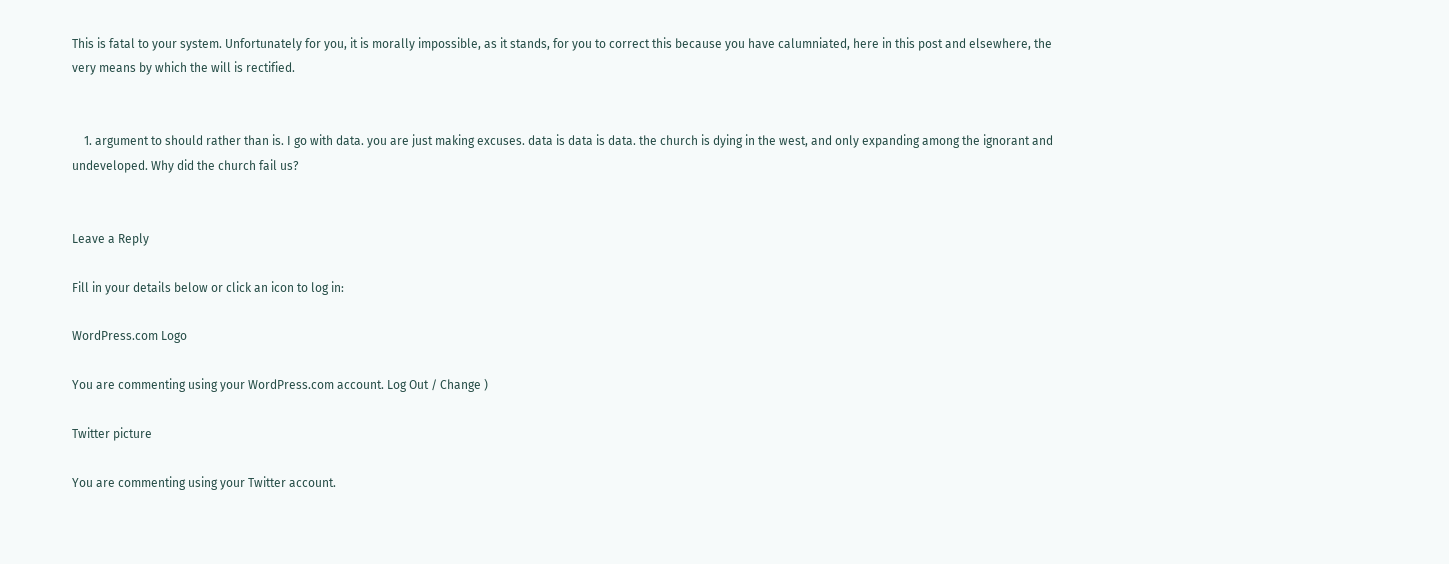This is fatal to your system. Unfortunately for you, it is morally impossible, as it stands, for you to correct this because you have calumniated, here in this post and elsewhere, the very means by which the will is rectified.


    1. argument to should rather than is. I go with data. you are just making excuses. data is data is data. the church is dying in the west, and only expanding among the ignorant and undeveloped. Why did the church fail us?


Leave a Reply

Fill in your details below or click an icon to log in:

WordPress.com Logo

You are commenting using your WordPress.com account. Log Out / Change )

Twitter picture

You are commenting using your Twitter account.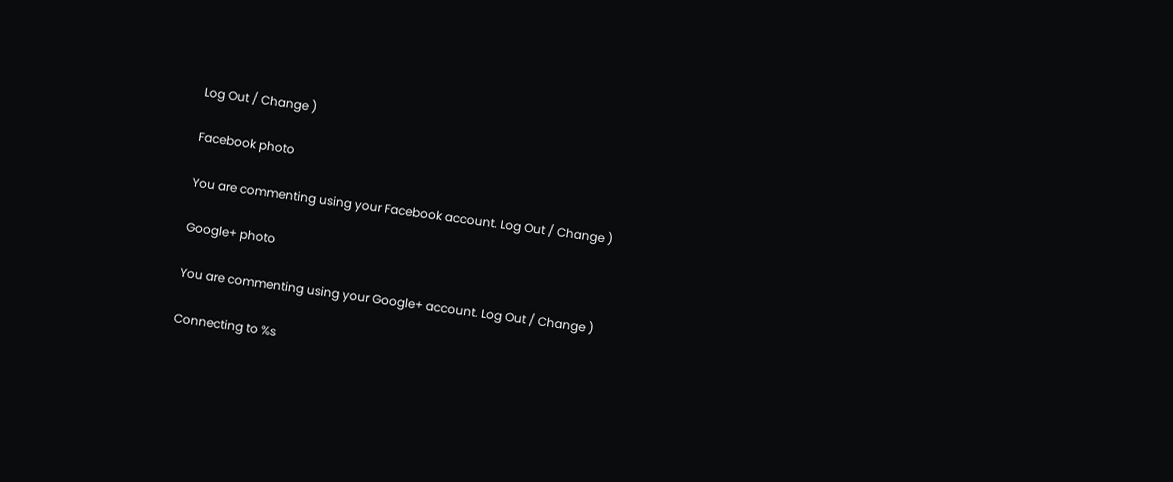Log Out / Change )

Facebook photo

You are commenting using your Facebook account. Log Out / Change )

Google+ photo

You are commenting using your Google+ account. Log Out / Change )

Connecting to %s